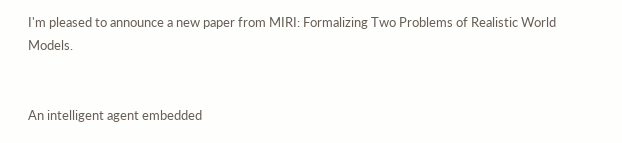I'm pleased to announce a new paper from MIRI: Formalizing Two Problems of Realistic World Models.


An intelligent agent embedded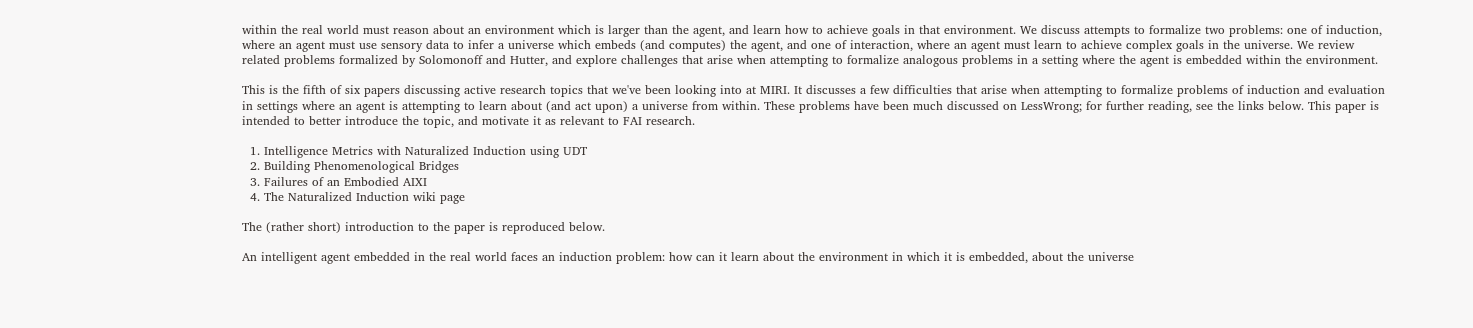within the real world must reason about an environment which is larger than the agent, and learn how to achieve goals in that environment. We discuss attempts to formalize two problems: one of induction, where an agent must use sensory data to infer a universe which embeds (and computes) the agent, and one of interaction, where an agent must learn to achieve complex goals in the universe. We review related problems formalized by Solomonoff and Hutter, and explore challenges that arise when attempting to formalize analogous problems in a setting where the agent is embedded within the environment.

This is the fifth of six papers discussing active research topics that we've been looking into at MIRI. It discusses a few difficulties that arise when attempting to formalize problems of induction and evaluation in settings where an agent is attempting to learn about (and act upon) a universe from within. These problems have been much discussed on LessWrong; for further reading, see the links below. This paper is intended to better introduce the topic, and motivate it as relevant to FAI research.

  1. Intelligence Metrics with Naturalized Induction using UDT
  2. Building Phenomenological Bridges
  3. Failures of an Embodied AIXI
  4. The Naturalized Induction wiki page

The (rather short) introduction to the paper is reproduced below.

An intelligent agent embedded in the real world faces an induction problem: how can it learn about the environment in which it is embedded, about the universe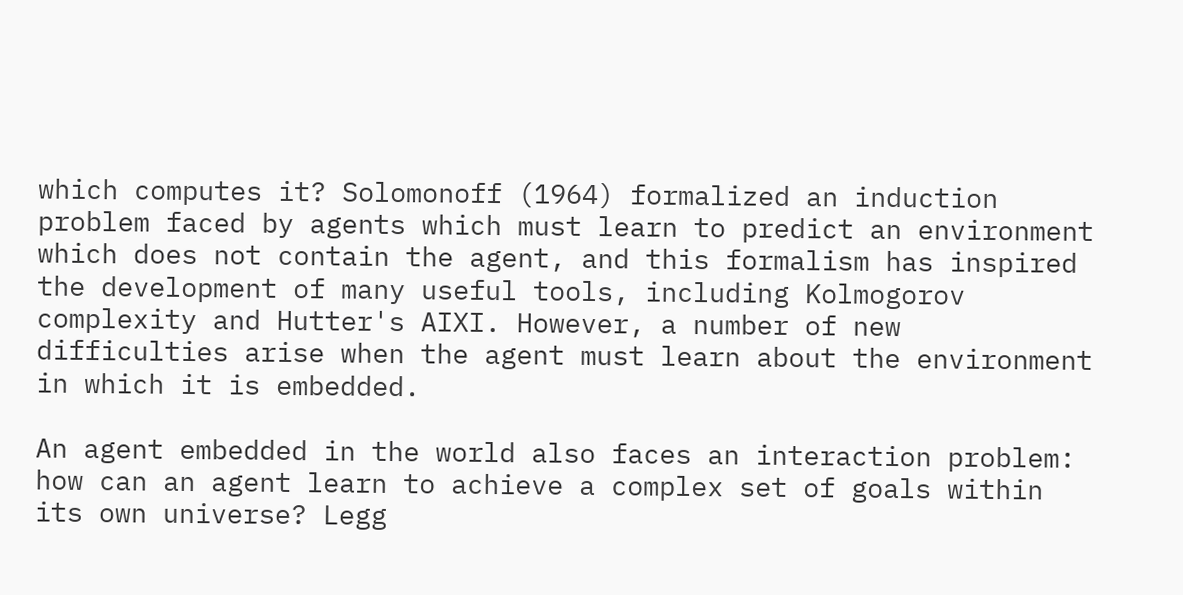which computes it? Solomonoff (1964) formalized an induction problem faced by agents which must learn to predict an environment which does not contain the agent, and this formalism has inspired the development of many useful tools, including Kolmogorov complexity and Hutter's AIXI. However, a number of new difficulties arise when the agent must learn about the environment in which it is embedded.

An agent embedded in the world also faces an interaction problem: how can an agent learn to achieve a complex set of goals within its own universe? Legg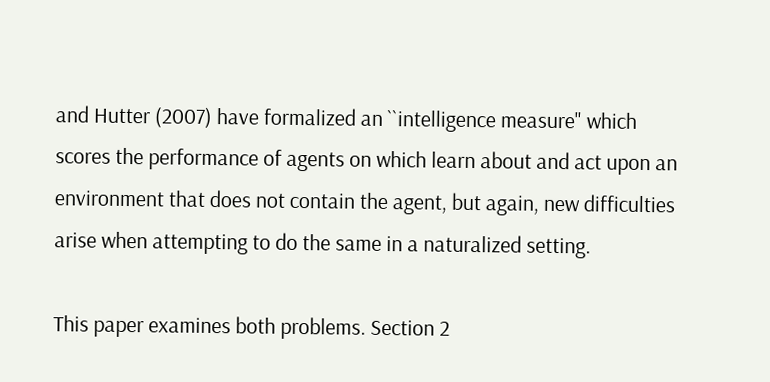and Hutter (2007) have formalized an ``intelligence measure" which scores the performance of agents on which learn about and act upon an environment that does not contain the agent, but again, new difficulties arise when attempting to do the same in a naturalized setting.

This paper examines both problems. Section 2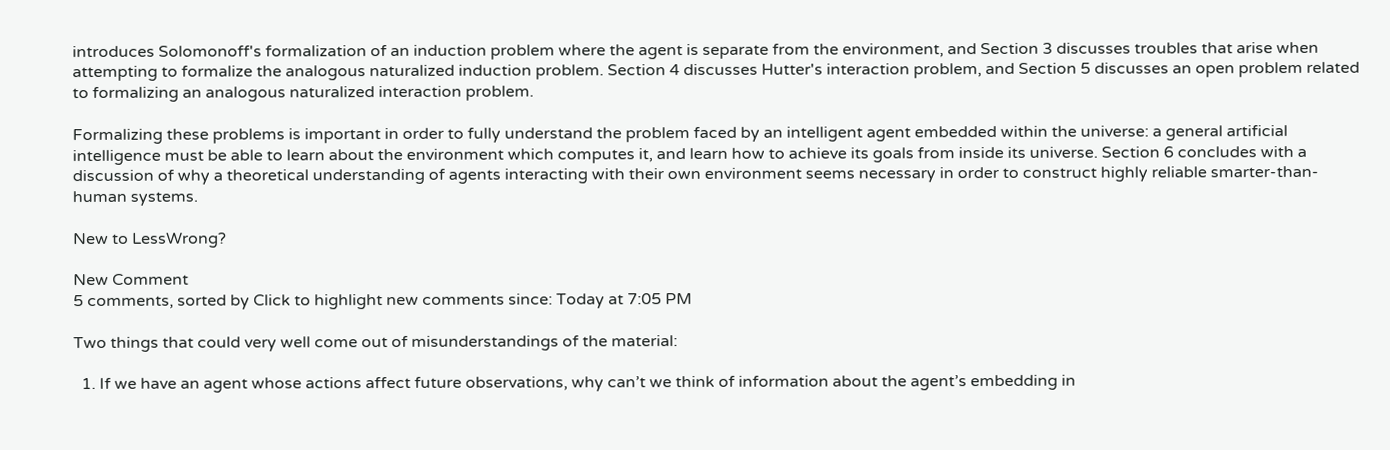introduces Solomonoff's formalization of an induction problem where the agent is separate from the environment, and Section 3 discusses troubles that arise when attempting to formalize the analogous naturalized induction problem. Section 4 discusses Hutter's interaction problem, and Section 5 discusses an open problem related to formalizing an analogous naturalized interaction problem.

Formalizing these problems is important in order to fully understand the problem faced by an intelligent agent embedded within the universe: a general artificial intelligence must be able to learn about the environment which computes it, and learn how to achieve its goals from inside its universe. Section 6 concludes with a discussion of why a theoretical understanding of agents interacting with their own environment seems necessary in order to construct highly reliable smarter-than-human systems.

New to LessWrong?

New Comment
5 comments, sorted by Click to highlight new comments since: Today at 7:05 PM

Two things that could very well come out of misunderstandings of the material:

  1. If we have an agent whose actions affect future observations, why can’t we think of information about the agent’s embedding in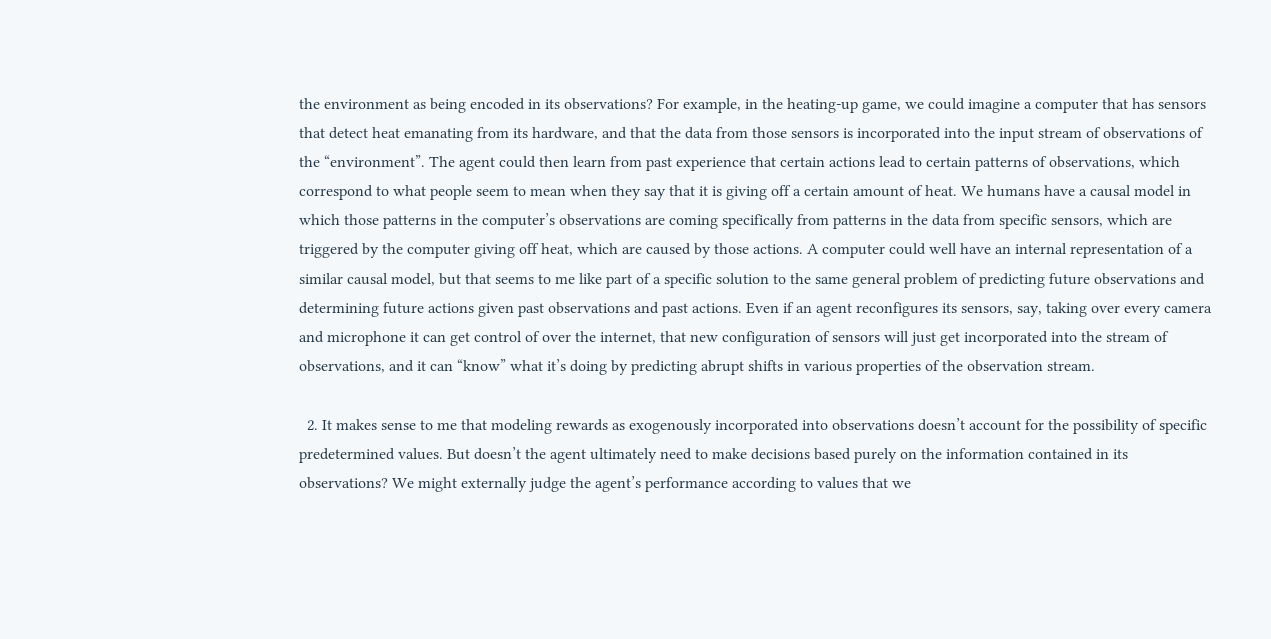the environment as being encoded in its observations? For example, in the heating-up game, we could imagine a computer that has sensors that detect heat emanating from its hardware, and that the data from those sensors is incorporated into the input stream of observations of the “environment”. The agent could then learn from past experience that certain actions lead to certain patterns of observations, which correspond to what people seem to mean when they say that it is giving off a certain amount of heat. We humans have a causal model in which those patterns in the computer’s observations are coming specifically from patterns in the data from specific sensors, which are triggered by the computer giving off heat, which are caused by those actions. A computer could well have an internal representation of a similar causal model, but that seems to me like part of a specific solution to the same general problem of predicting future observations and determining future actions given past observations and past actions. Even if an agent reconfigures its sensors, say, taking over every camera and microphone it can get control of over the internet, that new configuration of sensors will just get incorporated into the stream of observations, and it can “know” what it’s doing by predicting abrupt shifts in various properties of the observation stream.

  2. It makes sense to me that modeling rewards as exogenously incorporated into observations doesn’t account for the possibility of specific predetermined values. But doesn’t the agent ultimately need to make decisions based purely on the information contained in its observations? We might externally judge the agent’s performance according to values that we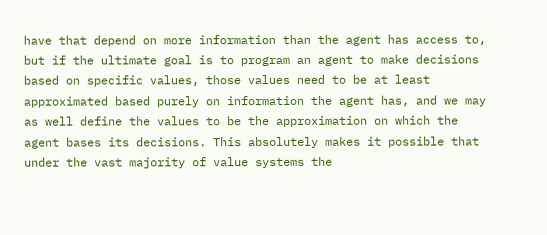have that depend on more information than the agent has access to, but if the ultimate goal is to program an agent to make decisions based on specific values, those values need to be at least approximated based purely on information the agent has, and we may as well define the values to be the approximation on which the agent bases its decisions. This absolutely makes it possible that under the vast majority of value systems the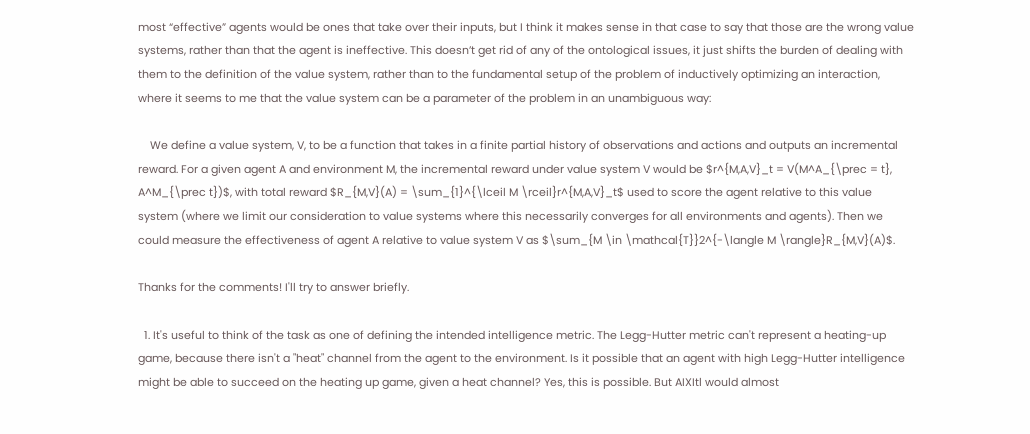most “effective” agents would be ones that take over their inputs, but I think it makes sense in that case to say that those are the wrong value systems, rather than that the agent is ineffective. This doesn’t get rid of any of the ontological issues, it just shifts the burden of dealing with them to the definition of the value system, rather than to the fundamental setup of the problem of inductively optimizing an interaction, where it seems to me that the value system can be a parameter of the problem in an unambiguous way:

    We define a value system, V, to be a function that takes in a finite partial history of observations and actions and outputs an incremental reward. For a given agent A and environment M, the incremental reward under value system V would be $r^{M,A,V}_t = V(M^A_{\prec = t}, A^M_{\prec t})$, with total reward $R_{M,V}(A) = \sum_{1}^{\lceil M \rceil}r^{M,A,V}_t$ used to score the agent relative to this value system (where we limit our consideration to value systems where this necessarily converges for all environments and agents). Then we could measure the effectiveness of agent A relative to value system V as $\sum_{M \in \mathcal{T}}2^{-\langle M \rangle}R_{M,V}(A)$.

Thanks for the comments! I'll try to answer briefly.

  1. It's useful to think of the task as one of defining the intended intelligence metric. The Legg-Hutter metric can't represent a heating-up game, because there isn't a "heat" channel from the agent to the environment. Is it possible that an agent with high Legg-Hutter intelligence might be able to succeed on the heating up game, given a heat channel? Yes, this is possible. But AIXItl would almost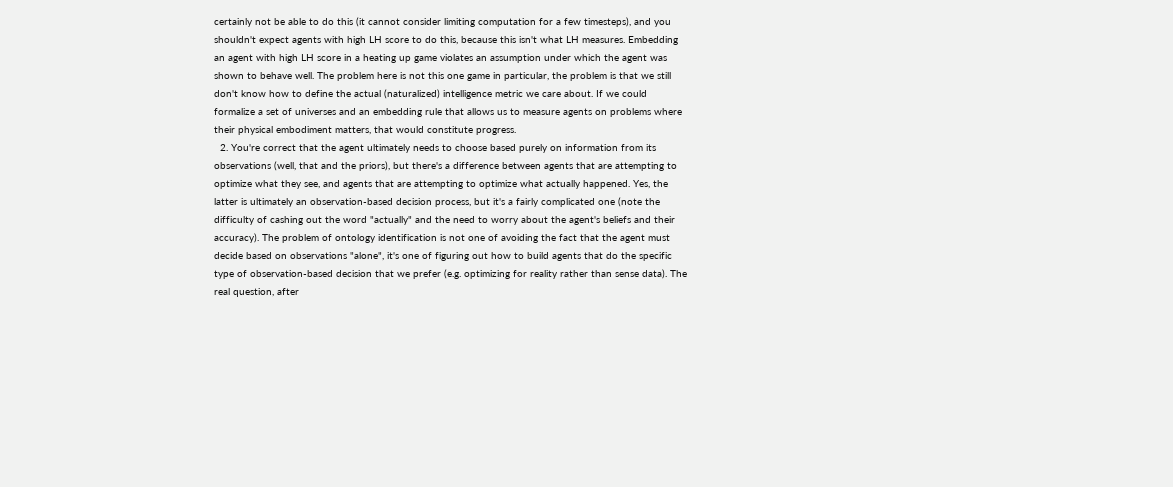certainly not be able to do this (it cannot consider limiting computation for a few timesteps), and you shouldn't expect agents with high LH score to do this, because this isn't what LH measures. Embedding an agent with high LH score in a heating up game violates an assumption under which the agent was shown to behave well. The problem here is not this one game in particular, the problem is that we still don't know how to define the actual (naturalized) intelligence metric we care about. If we could formalize a set of universes and an embedding rule that allows us to measure agents on problems where their physical embodiment matters, that would constitute progress.
  2. You're correct that the agent ultimately needs to choose based purely on information from its observations (well, that and the priors), but there's a difference between agents that are attempting to optimize what they see, and agents that are attempting to optimize what actually happened. Yes, the latter is ultimately an observation-based decision process, but it's a fairly complicated one (note the difficulty of cashing out the word "actually" and the need to worry about the agent's beliefs and their accuracy). The problem of ontology identification is not one of avoiding the fact that the agent must decide based on observations "alone", it's one of figuring out how to build agents that do the specific type of observation-based decision that we prefer (e.g. optimizing for reality rather than sense data). The real question, after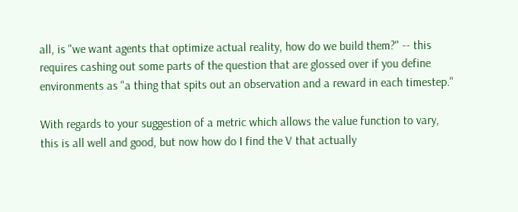all, is "we want agents that optimize actual reality, how do we build them?" -- this requires cashing out some parts of the question that are glossed over if you define environments as "a thing that spits out an observation and a reward in each timestep."

With regards to your suggestion of a metric which allows the value function to vary, this is all well and good, but now how do I find the V that actually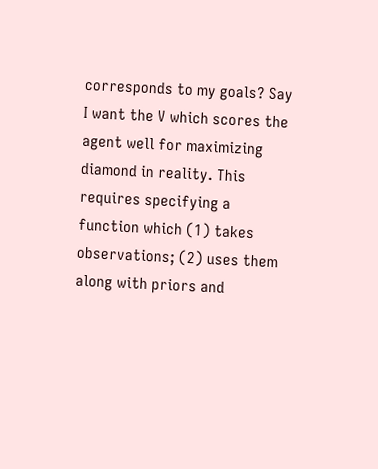corresponds to my goals? Say I want the V which scores the agent well for maximizing diamond in reality. This requires specifying a function which (1) takes observations; (2) uses them along with priors and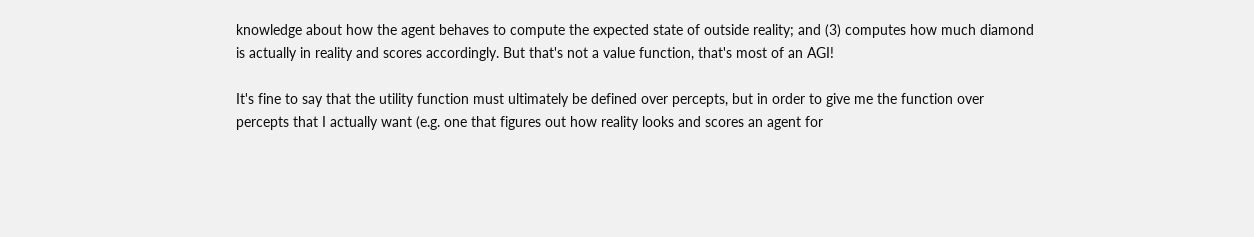knowledge about how the agent behaves to compute the expected state of outside reality; and (3) computes how much diamond is actually in reality and scores accordingly. But that's not a value function, that's most of an AGI!

It's fine to say that the utility function must ultimately be defined over percepts, but in order to give me the function over percepts that I actually want (e.g. one that figures out how reality looks and scores an agent for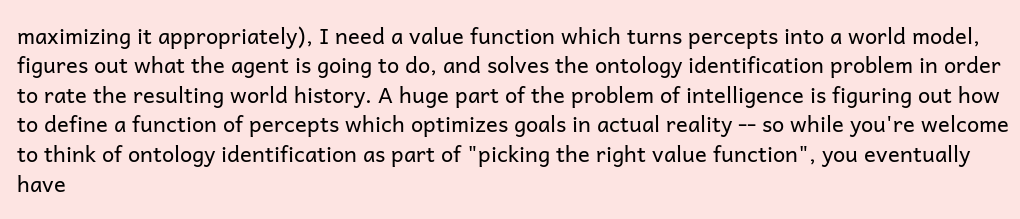maximizing it appropriately), I need a value function which turns percepts into a world model, figures out what the agent is going to do, and solves the ontology identification problem in order to rate the resulting world history. A huge part of the problem of intelligence is figuring out how to define a function of percepts which optimizes goals in actual reality -- so while you're welcome to think of ontology identification as part of "picking the right value function", you eventually have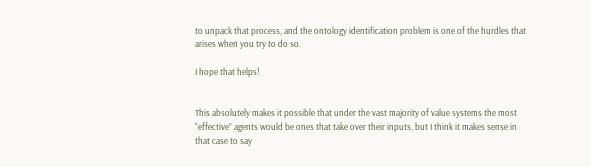to unpack that process, and the ontology identification problem is one of the hurdles that arises when you try to do so.

I hope that helps!


This absolutely makes it possible that under the vast majority of value systems the most “effective” agents would be ones that take over their inputs, but I think it makes sense in that case to say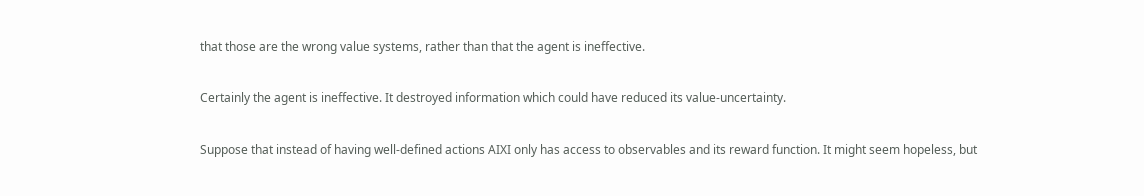that those are the wrong value systems, rather than that the agent is ineffective.

Certainly the agent is ineffective. It destroyed information which could have reduced its value-uncertainty.

Suppose that instead of having well-defined actions AIXI only has access to observables and its reward function. It might seem hopeless, but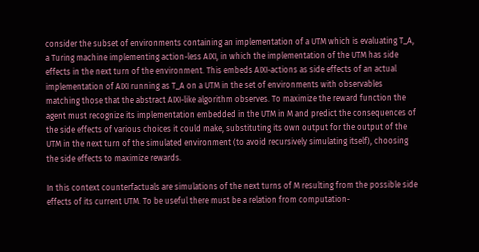consider the subset of environments containing an implementation of a UTM which is evaluating T_A, a Turing machine implementing action-less AIXI, in which the implementation of the UTM has side effects in the next turn of the environment. This embeds AIXI-actions as side effects of an actual implementation of AIXI running as T_A on a UTM in the set of environments with observables matching those that the abstract AIXI-like algorithm observes. To maximize the reward function the agent must recognize its implementation embedded in the UTM in M and predict the consequences of the side effects of various choices it could make, substituting its own output for the output of the UTM in the next turn of the simulated environment (to avoid recursively simulating itself), choosing the side effects to maximize rewards.

In this context counterfactuals are simulations of the next turns of M resulting from the possible side effects of its current UTM. To be useful there must be a relation from computation-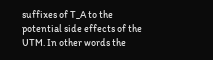suffixes of T_A to the potential side effects of the UTM. In other words the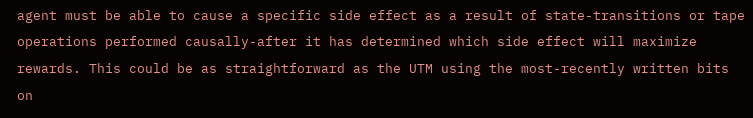agent must be able to cause a specific side effect as a result of state-transitions or tape operations performed causally-after it has determined which side effect will maximize rewards. This could be as straightforward as the UTM using the most-recently written bits on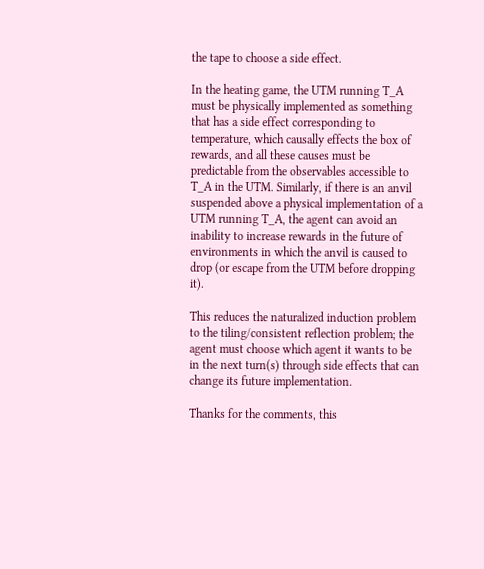the tape to choose a side effect.

In the heating game, the UTM running T_A must be physically implemented as something that has a side effect corresponding to temperature, which causally effects the box of rewards, and all these causes must be predictable from the observables accessible to T_A in the UTM. Similarly, if there is an anvil suspended above a physical implementation of a UTM running T_A, the agent can avoid an inability to increase rewards in the future of environments in which the anvil is caused to drop (or escape from the UTM before dropping it).

This reduces the naturalized induction problem to the tiling/consistent reflection problem; the agent must choose which agent it wants to be in the next turn(s) through side effects that can change its future implementation.

Thanks for the comments, this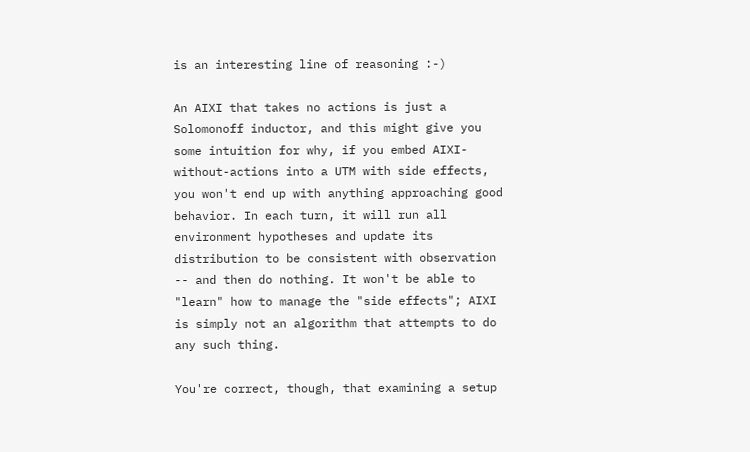is an interesting line of reasoning :-)

An AIXI that takes no actions is just a Solomonoff inductor, and this might give you some intuition for why, if you embed AIXI-without-actions into a UTM with side effects, you won't end up with anything approaching good behavior. In each turn, it will run all environment hypotheses and update its distribution to be consistent with observation -- and then do nothing. It won't be able to "learn" how to manage the "side effects"; AIXI is simply not an algorithm that attempts to do any such thing.

You're correct, though, that examining a setup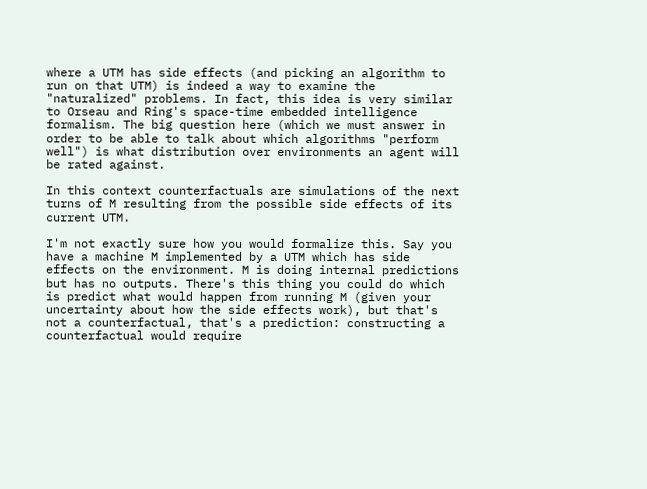where a UTM has side effects (and picking an algorithm to run on that UTM) is indeed a way to examine the "naturalized" problems. In fact, this idea is very similar to Orseau and Ring's space-time embedded intelligence formalism. The big question here (which we must answer in order to be able to talk about which algorithms "perform well") is what distribution over environments an agent will be rated against.

In this context counterfactuals are simulations of the next turns of M resulting from the possible side effects of its current UTM.

I'm not exactly sure how you would formalize this. Say you have a machine M implemented by a UTM which has side effects on the environment. M is doing internal predictions but has no outputs. There's this thing you could do which is predict what would happen from running M (given your uncertainty about how the side effects work), but that's not a counterfactual, that's a prediction: constructing a counterfactual would require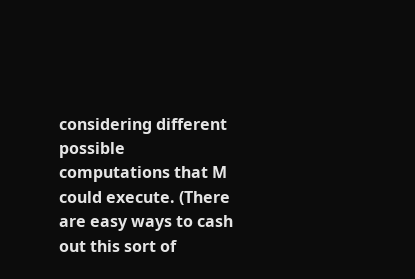considering different possible computations that M could execute. (There are easy ways to cash out this sort of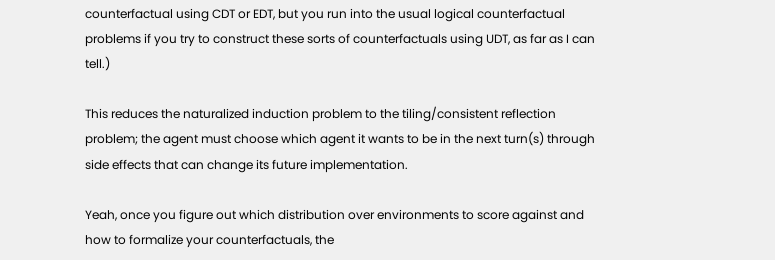counterfactual using CDT or EDT, but you run into the usual logical counterfactual problems if you try to construct these sorts of counterfactuals using UDT, as far as I can tell.)

This reduces the naturalized induction problem to the tiling/consistent reflection problem; the agent must choose which agent it wants to be in the next turn(s) through side effects that can change its future implementation.

Yeah, once you figure out which distribution over environments to score against and how to formalize your counterfactuals, the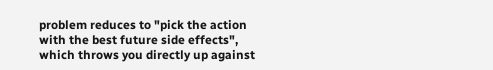problem reduces to "pick the action with the best future side effects", which throws you directly up against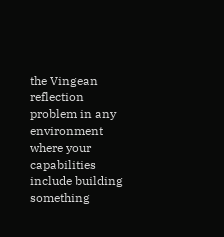the Vingean reflection problem in any environment where your capabilities include building something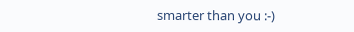smarter than you :-)